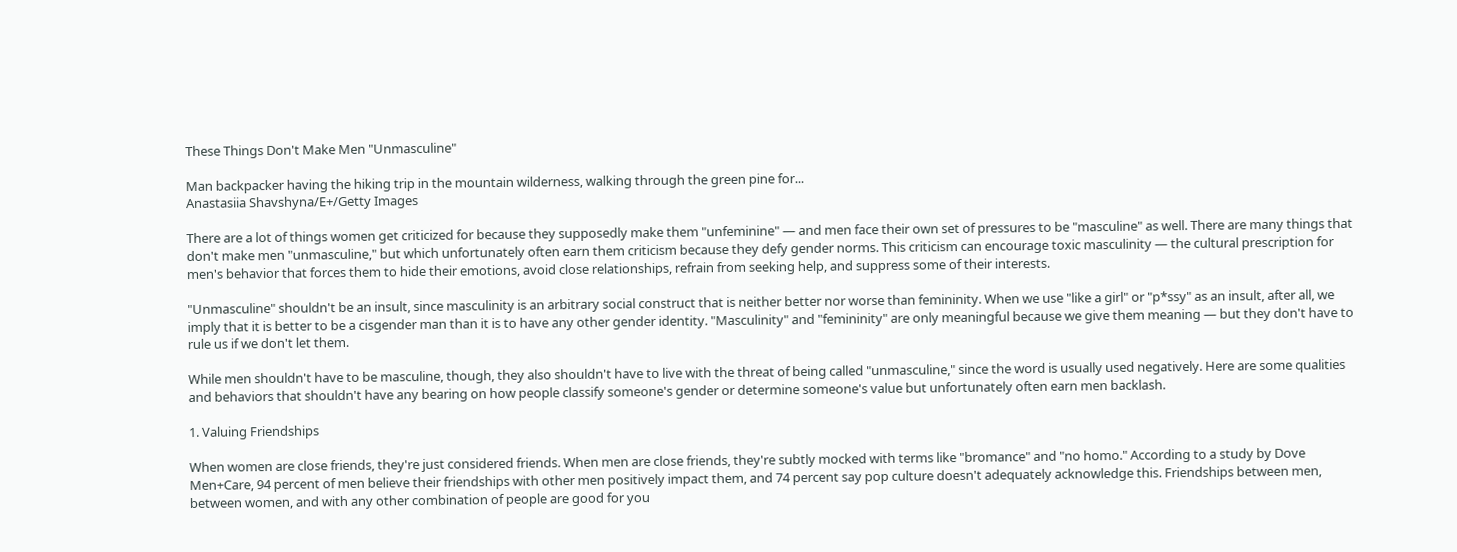These Things Don't Make Men "Unmasculine"

Man backpacker having the hiking trip in the mountain wilderness, walking through the green pine for...
Anastasiia Shavshyna/E+/Getty Images

There are a lot of things women get criticized for because they supposedly make them "unfeminine" — and men face their own set of pressures to be "masculine" as well. There are many things that don't make men "unmasculine," but which unfortunately often earn them criticism because they defy gender norms. This criticism can encourage toxic masculinity — the cultural prescription for men's behavior that forces them to hide their emotions, avoid close relationships, refrain from seeking help, and suppress some of their interests.

"Unmasculine" shouldn't be an insult, since masculinity is an arbitrary social construct that is neither better nor worse than femininity. When we use "like a girl" or "p*ssy" as an insult, after all, we imply that it is better to be a cisgender man than it is to have any other gender identity. "Masculinity" and "femininity" are only meaningful because we give them meaning — but they don't have to rule us if we don't let them.

While men shouldn't have to be masculine, though, they also shouldn't have to live with the threat of being called "unmasculine," since the word is usually used negatively. Here are some qualities and behaviors that shouldn't have any bearing on how people classify someone's gender or determine someone's value but unfortunately often earn men backlash.

1. Valuing Friendships

When women are close friends, they're just considered friends. When men are close friends, they're subtly mocked with terms like "bromance" and "no homo." According to a study by Dove Men+Care, 94 percent of men believe their friendships with other men positively impact them, and 74 percent say pop culture doesn't adequately acknowledge this. Friendships between men, between women, and with any other combination of people are good for you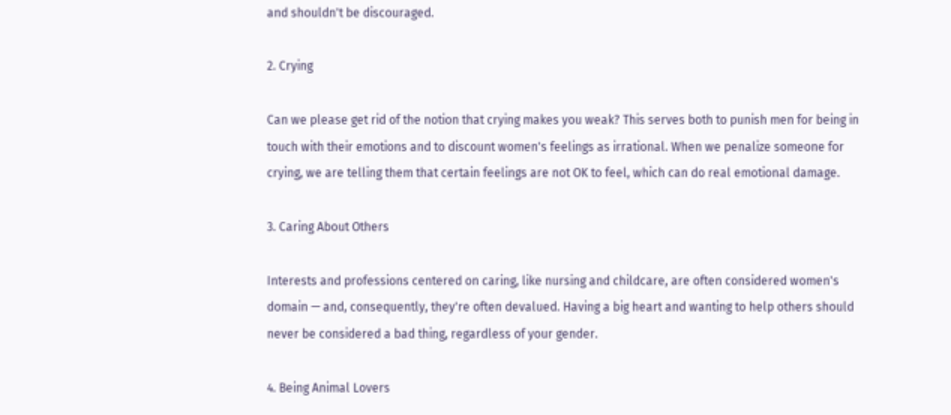and shouldn't be discouraged.

2. Crying

Can we please get rid of the notion that crying makes you weak? This serves both to punish men for being in touch with their emotions and to discount women's feelings as irrational. When we penalize someone for crying, we are telling them that certain feelings are not OK to feel, which can do real emotional damage.

3. Caring About Others

Interests and professions centered on caring, like nursing and childcare, are often considered women's domain — and, consequently, they're often devalued. Having a big heart and wanting to help others should never be considered a bad thing, regardless of your gender.

4. Being Animal Lovers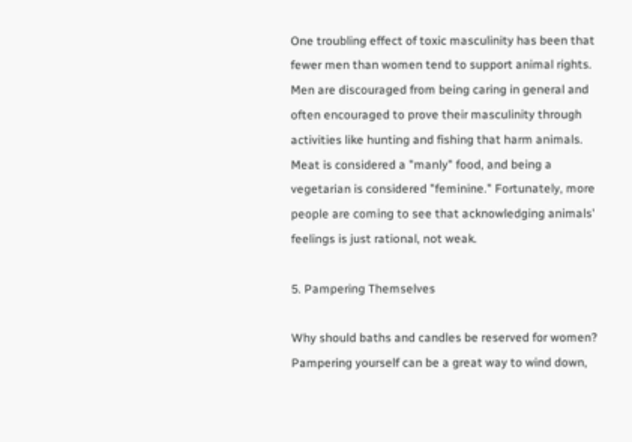One troubling effect of toxic masculinity has been that fewer men than women tend to support animal rights. Men are discouraged from being caring in general and often encouraged to prove their masculinity through activities like hunting and fishing that harm animals. Meat is considered a "manly" food, and being a vegetarian is considered "feminine." Fortunately, more people are coming to see that acknowledging animals' feelings is just rational, not weak.

5. Pampering Themselves

Why should baths and candles be reserved for women? Pampering yourself can be a great way to wind down,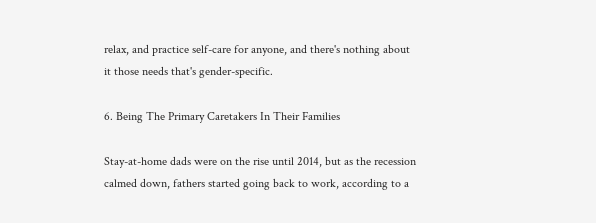relax, and practice self-care for anyone, and there's nothing about it those needs that's gender-specific.

6. Being The Primary Caretakers In Their Families

Stay-at-home dads were on the rise until 2014, but as the recession calmed down, fathers started going back to work, according to a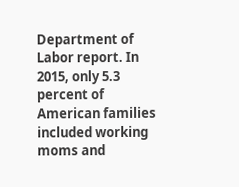Department of Labor report. In 2015, only 5.3 percent of American families included working moms and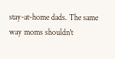stay-at-home dads. The same way moms shouldn't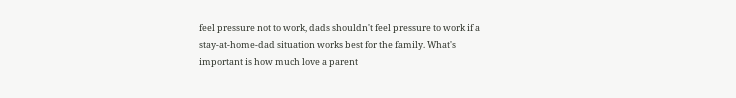feel pressure not to work, dads shouldn't feel pressure to work if a stay-at-home-dad situation works best for the family. What's important is how much love a parent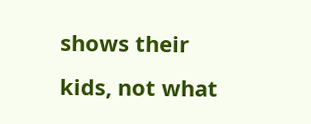shows their kids, not what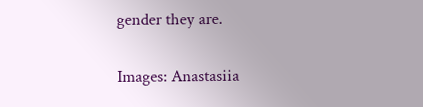gender they are.

Images: Anastasiia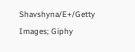Shavshyna/E+/Getty Images; Giphy